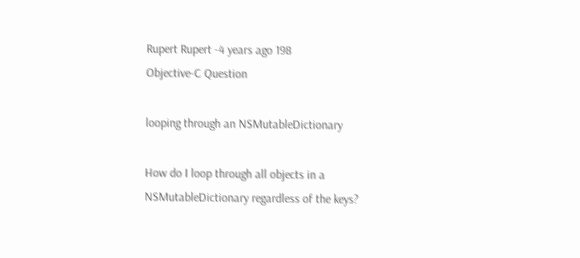Rupert Rupert -4 years ago 198
Objective-C Question

looping through an NSMutableDictionary

How do I loop through all objects in a NSMutableDictionary regardless of the keys?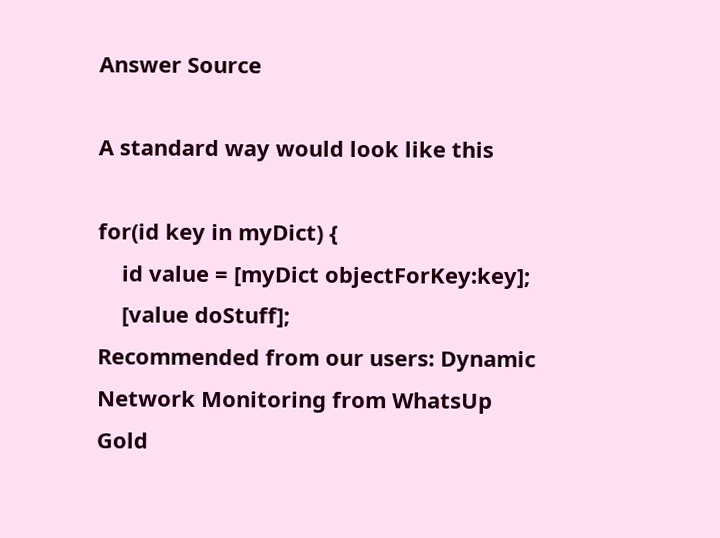Answer Source

A standard way would look like this

for(id key in myDict) {
    id value = [myDict objectForKey:key];
    [value doStuff];
Recommended from our users: Dynamic Network Monitoring from WhatsUp Gold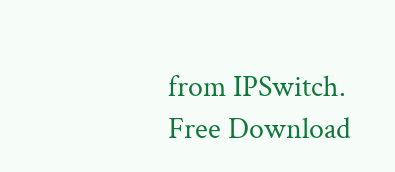from IPSwitch. Free Download